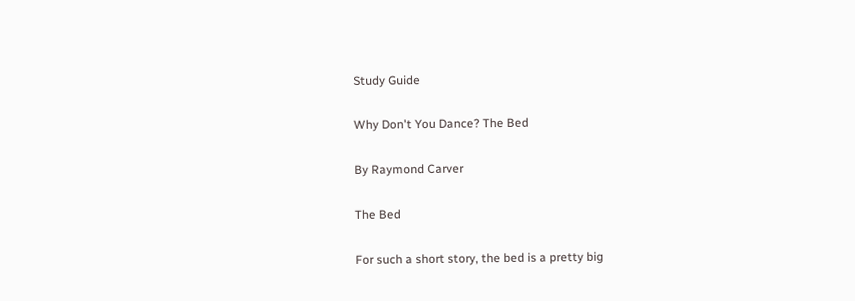Study Guide

Why Don't You Dance? The Bed

By Raymond Carver

The Bed

For such a short story, the bed is a pretty big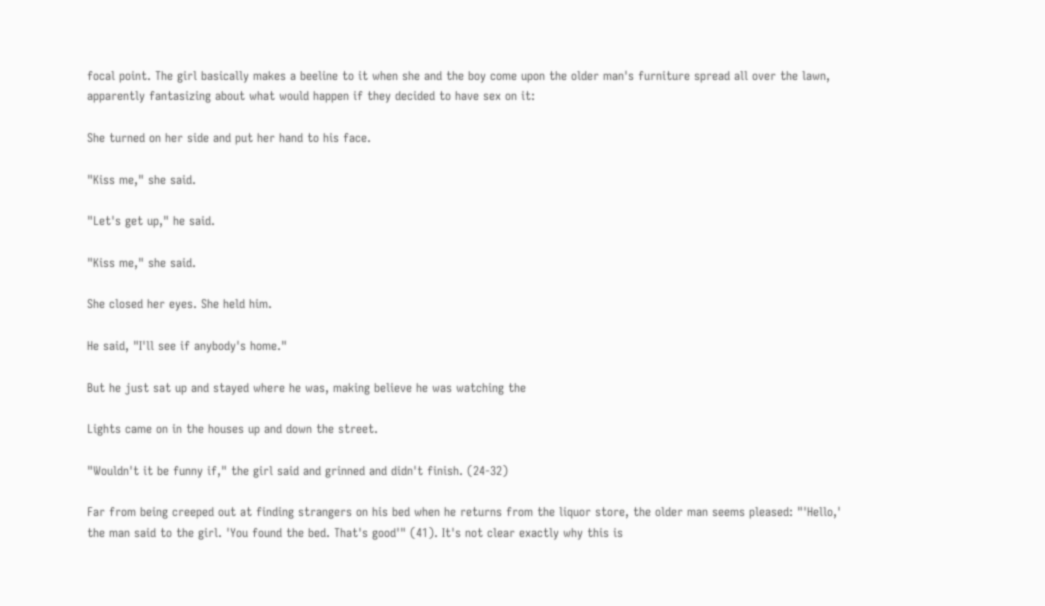focal point. The girl basically makes a beeline to it when she and the boy come upon the older man's furniture spread all over the lawn, apparently fantasizing about what would happen if they decided to have sex on it:

She turned on her side and put her hand to his face.

"Kiss me," she said.

"Let's get up," he said.

"Kiss me," she said.

She closed her eyes. She held him.

He said, "I'll see if anybody's home."

But he just sat up and stayed where he was, making believe he was watching the

Lights came on in the houses up and down the street.

"Wouldn't it be funny if," the girl said and grinned and didn't finish. (24-32)

Far from being creeped out at finding strangers on his bed when he returns from the liquor store, the older man seems pleased: "'Hello,' the man said to the girl. 'You found the bed. That's good'" (41). It's not clear exactly why this is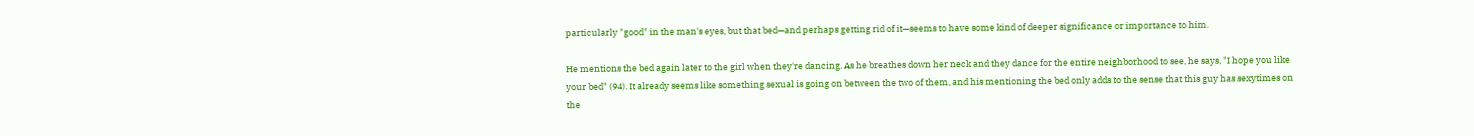particularly "good" in the man's eyes, but that bed—and perhaps getting rid of it—seems to have some kind of deeper significance or importance to him.

He mentions the bed again later to the girl when they're dancing. As he breathes down her neck and they dance for the entire neighborhood to see, he says, "I hope you like your bed" (94). It already seems like something sexual is going on between the two of them, and his mentioning the bed only adds to the sense that this guy has sexytimes on the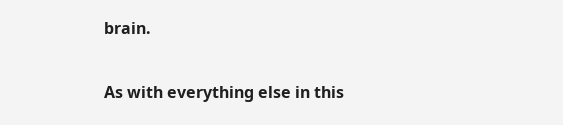brain.

As with everything else in this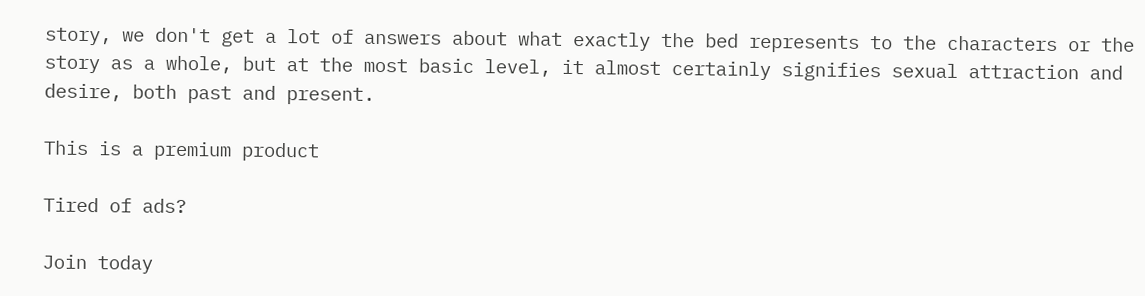story, we don't get a lot of answers about what exactly the bed represents to the characters or the story as a whole, but at the most basic level, it almost certainly signifies sexual attraction and desire, both past and present.

This is a premium product

Tired of ads?

Join today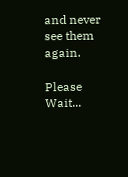and never see them again.

Please Wait...